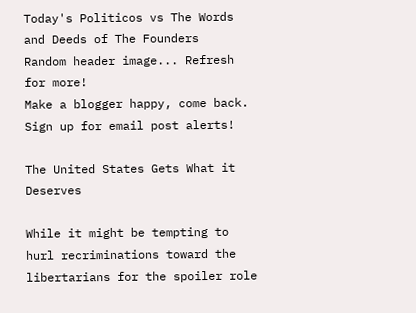Today's Politicos vs The Words and Deeds of The Founders
Random header image... Refresh for more!
Make a blogger happy, come back. Sign up for email post alerts!

The United States Gets What it Deserves

While it might be tempting to hurl recriminations toward the libertarians for the spoiler role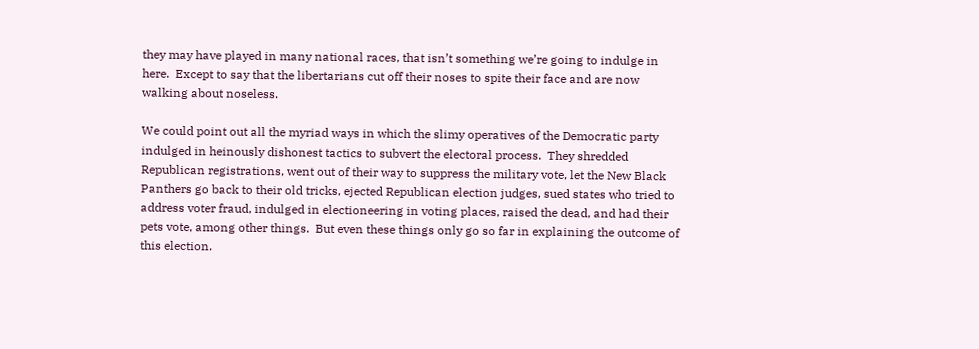they may have played in many national races, that isn’t something we’re going to indulge in here.  Except to say that the libertarians cut off their noses to spite their face and are now walking about noseless.

We could point out all the myriad ways in which the slimy operatives of the Democratic party indulged in heinously dishonest tactics to subvert the electoral process.  They shredded Republican registrations, went out of their way to suppress the military vote, let the New Black Panthers go back to their old tricks, ejected Republican election judges, sued states who tried to address voter fraud, indulged in electioneering in voting places, raised the dead, and had their pets vote, among other things.  But even these things only go so far in explaining the outcome of this election.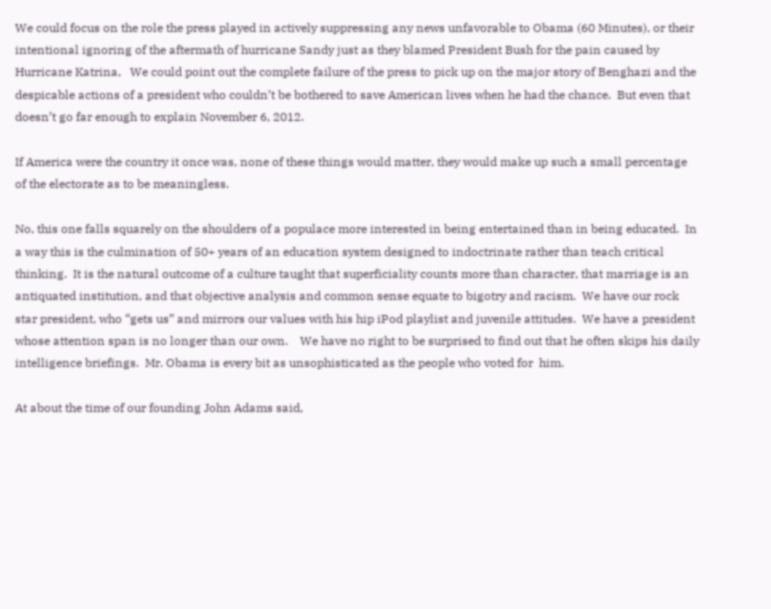We could focus on the role the press played in actively suppressing any news unfavorable to Obama (60 Minutes), or their intentional ignoring of the aftermath of hurricane Sandy just as they blamed President Bush for the pain caused by Hurricane Katrina,   We could point out the complete failure of the press to pick up on the major story of Benghazi and the despicable actions of a president who couldn’t be bothered to save American lives when he had the chance.  But even that doesn’t go far enough to explain November 6, 2012.

If America were the country it once was, none of these things would matter, they would make up such a small percentage of the electorate as to be meaningless.

No, this one falls squarely on the shoulders of a populace more interested in being entertained than in being educated.  In a way this is the culmination of 50+ years of an education system designed to indoctrinate rather than teach critical thinking.  It is the natural outcome of a culture taught that superficiality counts more than character, that marriage is an antiquated institution, and that objective analysis and common sense equate to bigotry and racism.  We have our rock star president, who “gets us” and mirrors our values with his hip iPod playlist and juvenile attitudes.  We have a president whose attention span is no longer than our own.    We have no right to be surprised to find out that he often skips his daily intelligence briefings.  Mr. Obama is every bit as unsophisticated as the people who voted for  him.

At about the time of our founding John Adams said,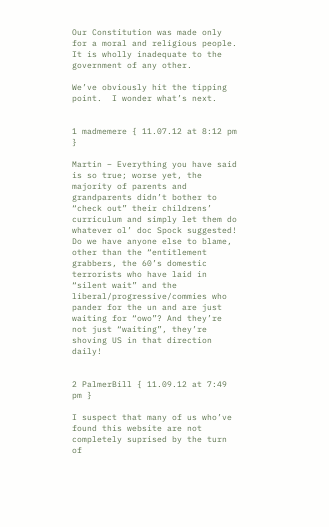Our Constitution was made only for a moral and religious people. It is wholly inadequate to the government of any other.

We’ve obviously hit the tipping point.  I wonder what’s next.


1 madmemere { 11.07.12 at 8:12 pm }

Martin – Everything you have said is so true; worse yet, the majority of parents and grandparents didn’t bother to “check out” their childrens’ curriculum and simply let them do whatever ol’ doc Spock suggested! Do we have anyone else to blame, other than the “entitlement grabbers, the 60’s domestic terrorists who have laid in “silent wait” and the liberal/progressive/commies who pander for the un and are just waiting for “owo”? And they’re not just “waiting”, they’re shoving US in that direction daily!


2 PalmerBill { 11.09.12 at 7:49 pm }

I suspect that many of us who’ve found this website are not completely suprised by the turn of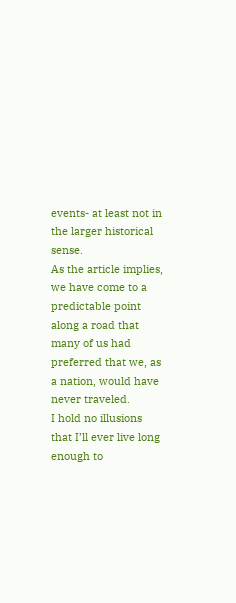events- at least not in the larger historical sense.
As the article implies, we have come to a predictable point along a road that many of us had preferred that we, as a nation, would have never traveled.
I hold no illusions that I’ll ever live long enough to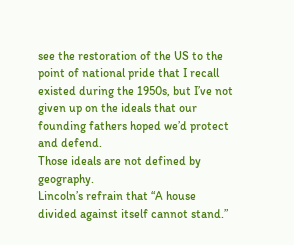see the restoration of the US to the point of national pride that I recall existed during the 1950s, but I’ve not given up on the ideals that our founding fathers hoped we’d protect and defend.
Those ideals are not defined by geography.
Lincoln’s refrain that “A house divided against itself cannot stand.”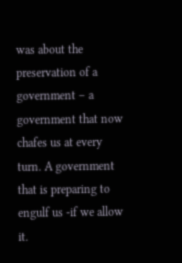was about the preservation of a government – a government that now chafes us at every turn. A government that is preparing to engulf us -if we allow it.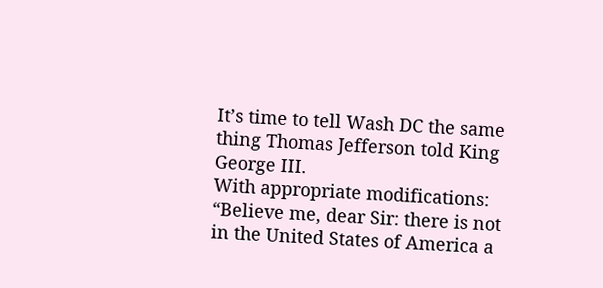It’s time to tell Wash DC the same thing Thomas Jefferson told King George III.
With appropriate modifications:
“Believe me, dear Sir: there is not in the United States of America a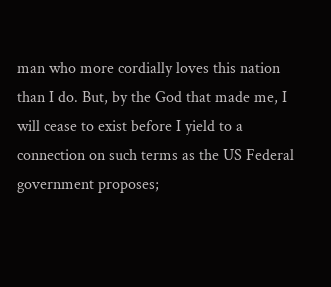man who more cordially loves this nation than I do. But, by the God that made me, I will cease to exist before I yield to a connection on such terms as the US Federal government proposes;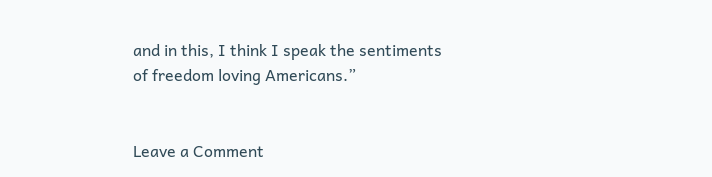and in this, I think I speak the sentiments of freedom loving Americans.”


Leave a Comment